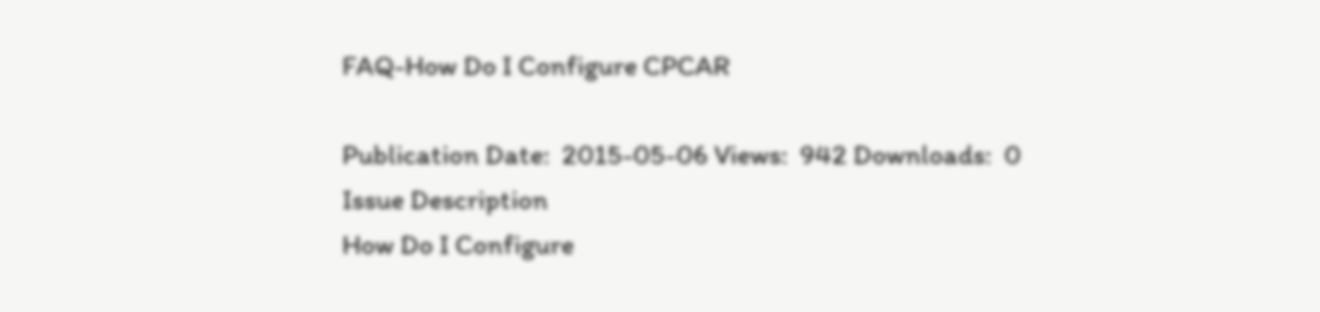FAQ-How Do I Configure CPCAR

Publication Date:  2015-05-06 Views:  942 Downloads:  0
Issue Description
How Do I Configure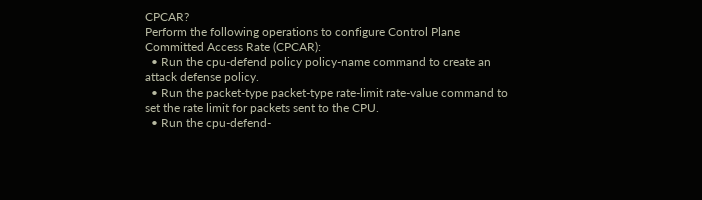CPCAR?
Perform the following operations to configure Control Plane Committed Access Rate (CPCAR):
  • Run the cpu-defend policy policy-name command to create an attack defense policy.
  • Run the packet-type packet-type rate-limit rate-value command to set the rate limit for packets sent to the CPU.
  • Run the cpu-defend-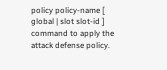policy policy-name [ global | slot slot-id ] command to apply the attack defense policy.